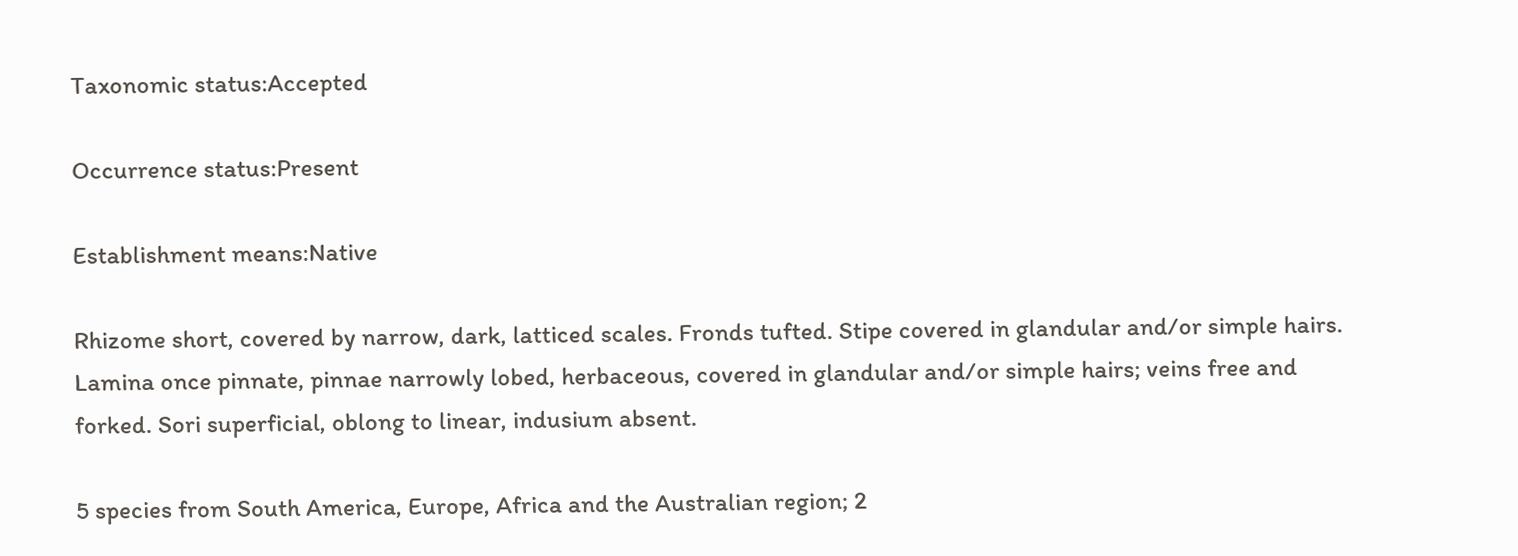Taxonomic status:Accepted

Occurrence status:Present

Establishment means:Native

Rhizome short, covered by narrow, dark, latticed scales. Fronds tufted. Stipe covered in glandular and/or simple hairs. Lamina once pinnate, pinnae narrowly lobed, herbaceous, covered in glandular and/or simple hairs; veins free and forked. Sori superficial, oblong to linear, indusium absent.

5 species from South America, Europe, Africa and the Australian region; 2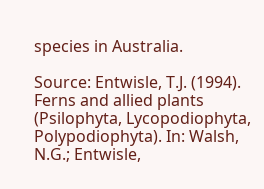species in Australia.

Source: Entwisle, T.J. (1994). Ferns and allied plants (Psilophyta, Lycopodiophyta, Polypodiophyta). In: Walsh, N.G.; Entwisle,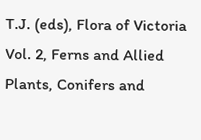T.J. (eds), Flora of Victoria Vol. 2, Ferns and Allied Plants, Conifers and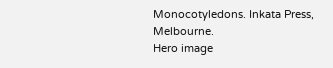Monocotyledons. Inkata Press, Melbourne.
Hero image